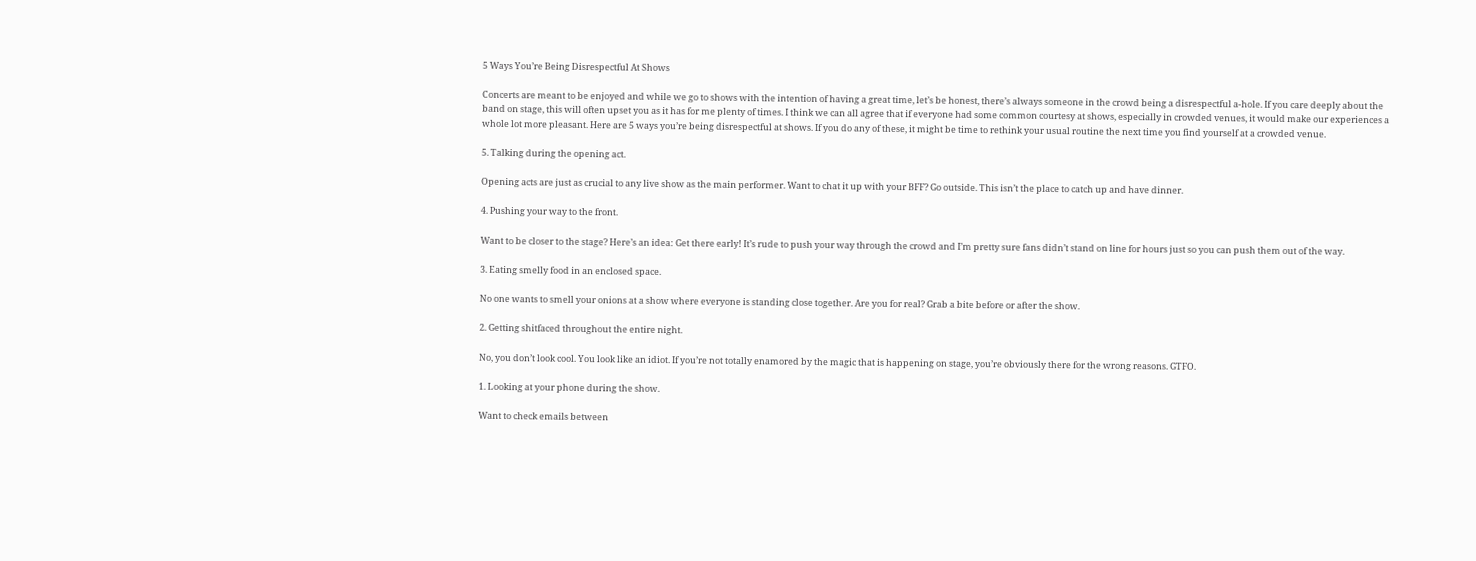5 Ways You’re Being Disrespectful At Shows

Concerts are meant to be enjoyed and while we go to shows with the intention of having a great time, let’s be honest, there’s always someone in the crowd being a disrespectful a-hole. If you care deeply about the band on stage, this will often upset you as it has for me plenty of times. I think we can all agree that if everyone had some common courtesy at shows, especially in crowded venues, it would make our experiences a whole lot more pleasant. Here are 5 ways you’re being disrespectful at shows. If you do any of these, it might be time to rethink your usual routine the next time you find yourself at a crowded venue.

5. Talking during the opening act.

Opening acts are just as crucial to any live show as the main performer. Want to chat it up with your BFF? Go outside. This isn’t the place to catch up and have dinner.

4. Pushing your way to the front.

Want to be closer to the stage? Here’s an idea: Get there early! It’s rude to push your way through the crowd and I’m pretty sure fans didn’t stand on line for hours just so you can push them out of the way.

3. Eating smelly food in an enclosed space.

No one wants to smell your onions at a show where everyone is standing close together. Are you for real? Grab a bite before or after the show.

2. Getting shitfaced throughout the entire night.

No, you don’t look cool. You look like an idiot. If you’re not totally enamored by the magic that is happening on stage, you’re obviously there for the wrong reasons. GTFO.

1. Looking at your phone during the show.

Want to check emails between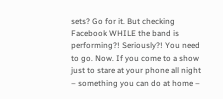sets? Go for it. But checking Facebook WHILE the band is performing?! Seriously?! You need to go. Now. If you come to a show just to stare at your phone all night – something you can do at home –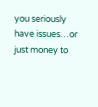you seriously have issues…or just money to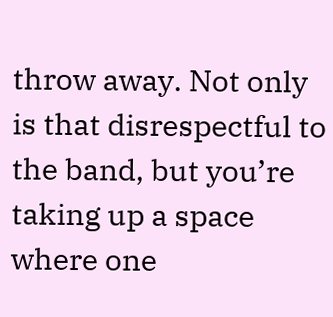throw away. Not only is that disrespectful to the band, but you’re taking up a space where one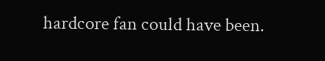hardcore fan could have been.